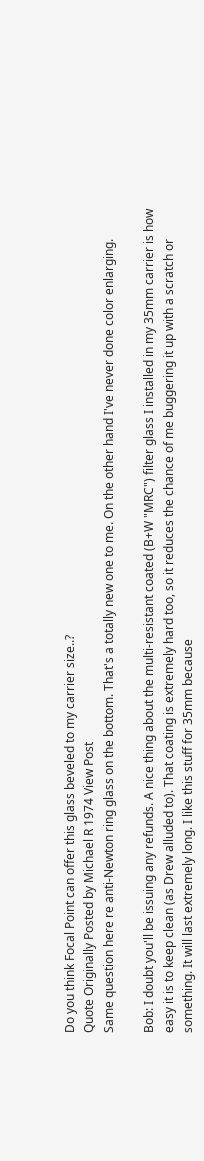Do you think Focal Point can offer this glass beveled to my carrier size..?
Quote Originally Posted by Michael R 1974 View Post
Same question here re anti-Newton ring glass on the bottom. That's a totally new one to me. On the other hand I've never done color enlarging.

Bob: I doubt you'll be issuing any refunds. A nice thing about the multi-resistant coated (B+W "MRC") filter glass I installed in my 35mm carrier is how easy it is to keep clean (as Drew alluded to). That coating is extremely hard too, so it reduces the chance of me buggering it up with a scratch or something. It will last extremely long. I like this stuff for 35mm because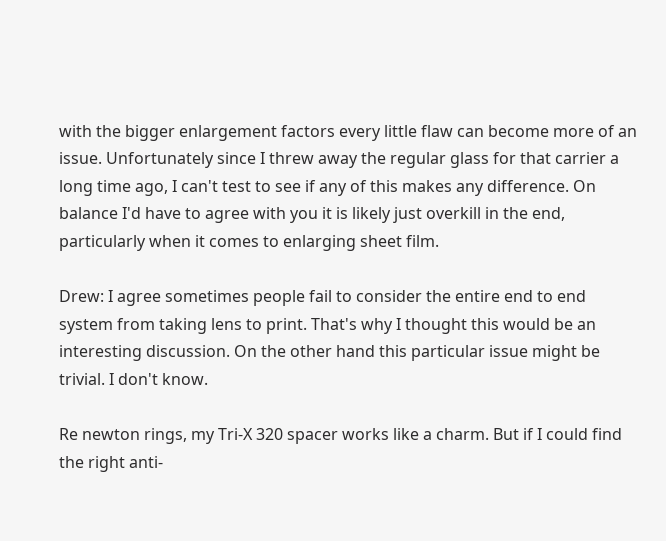with the bigger enlargement factors every little flaw can become more of an issue. Unfortunately since I threw away the regular glass for that carrier a long time ago, I can't test to see if any of this makes any difference. On balance I'd have to agree with you it is likely just overkill in the end, particularly when it comes to enlarging sheet film.

Drew: I agree sometimes people fail to consider the entire end to end system from taking lens to print. That's why I thought this would be an interesting discussion. On the other hand this particular issue might be trivial. I don't know.

Re newton rings, my Tri-X 320 spacer works like a charm. But if I could find the right anti-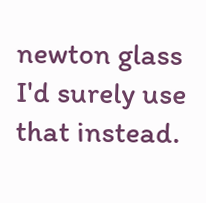newton glass I'd surely use that instead.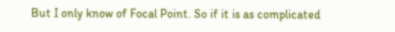But I only know of Focal Point. So if it is as complicated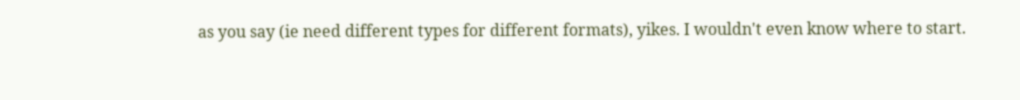as you say (ie need different types for different formats), yikes. I wouldn't even know where to start.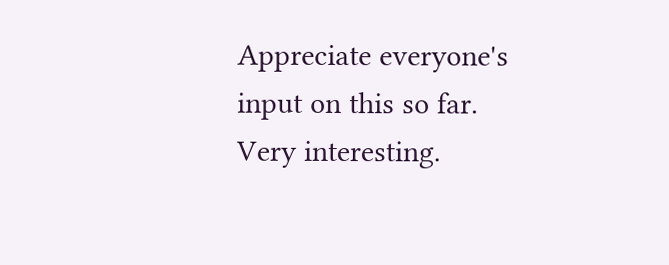Appreciate everyone's input on this so far. Very interesting.